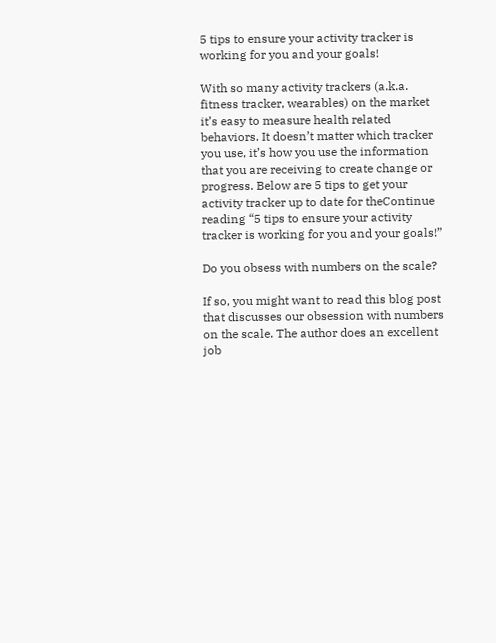5 tips to ensure your activity tracker is working for you and your goals!

With so many activity trackers (a.k.a. fitness tracker, wearables) on the market it’s easy to measure health related behaviors. It doesn’t matter which tracker you use, it’s how you use the information that you are receiving to create change or progress. Below are 5 tips to get your activity tracker up to date for theContinue reading “5 tips to ensure your activity tracker is working for you and your goals!”

Do you obsess with numbers on the scale?

If so, you might want to read this blog post that discusses our obsession with numbers on the scale. The author does an excellent job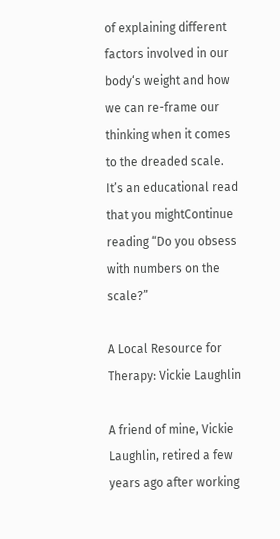of explaining different factors involved in our body‘s weight and how we can re-frame our thinking when it comes to the dreaded scale. It’s an educational read that you mightContinue reading “Do you obsess with numbers on the scale?”

A Local Resource for Therapy: Vickie Laughlin

A friend of mine, Vickie Laughlin, retired a few years ago after working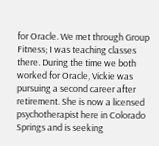for Oracle. We met through Group Fitness; I was teaching classes there. During the time we both worked for Oracle, Vickie was pursuing a second career after retirement. She is now a licensed psychotherapist here in Colorado Springs and is seeking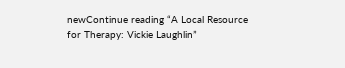newContinue reading “A Local Resource for Therapy: Vickie Laughlin”